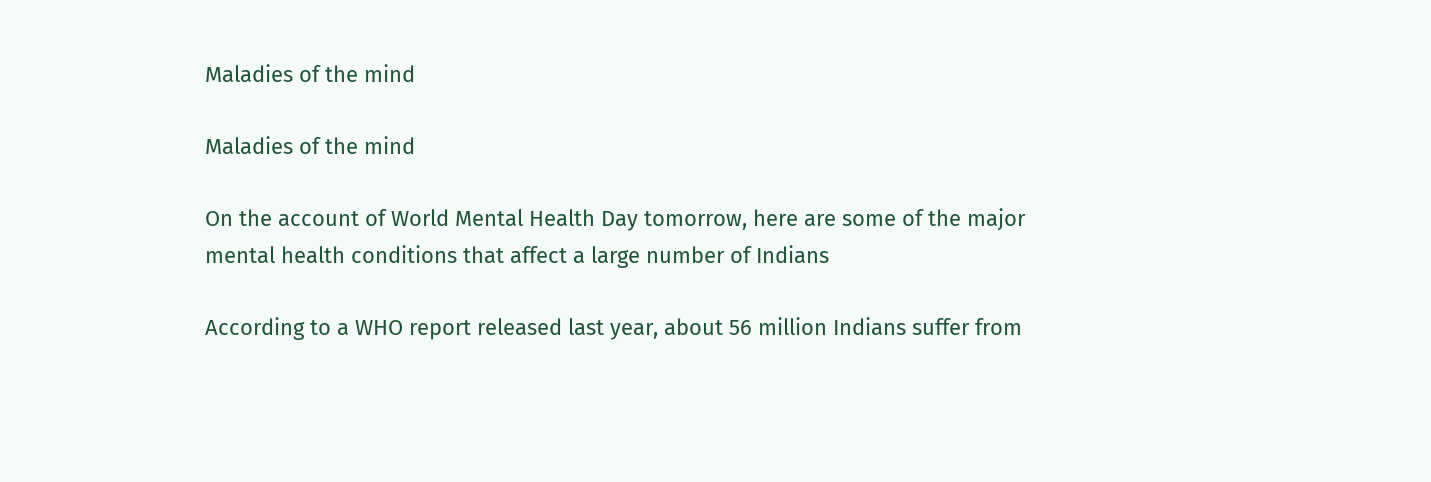Maladies of the mind

Maladies of the mind

On the account of World Mental Health Day tomorrow, here are some of the major mental health conditions that affect a large number of Indians

According to a WHO report released last year, about 56 million Indians suffer from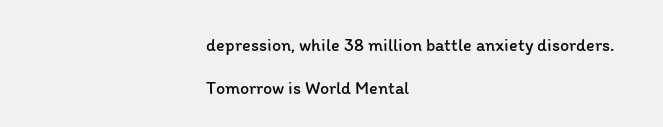depression, while 38 million battle anxiety disorders.

Tomorrow is World Mental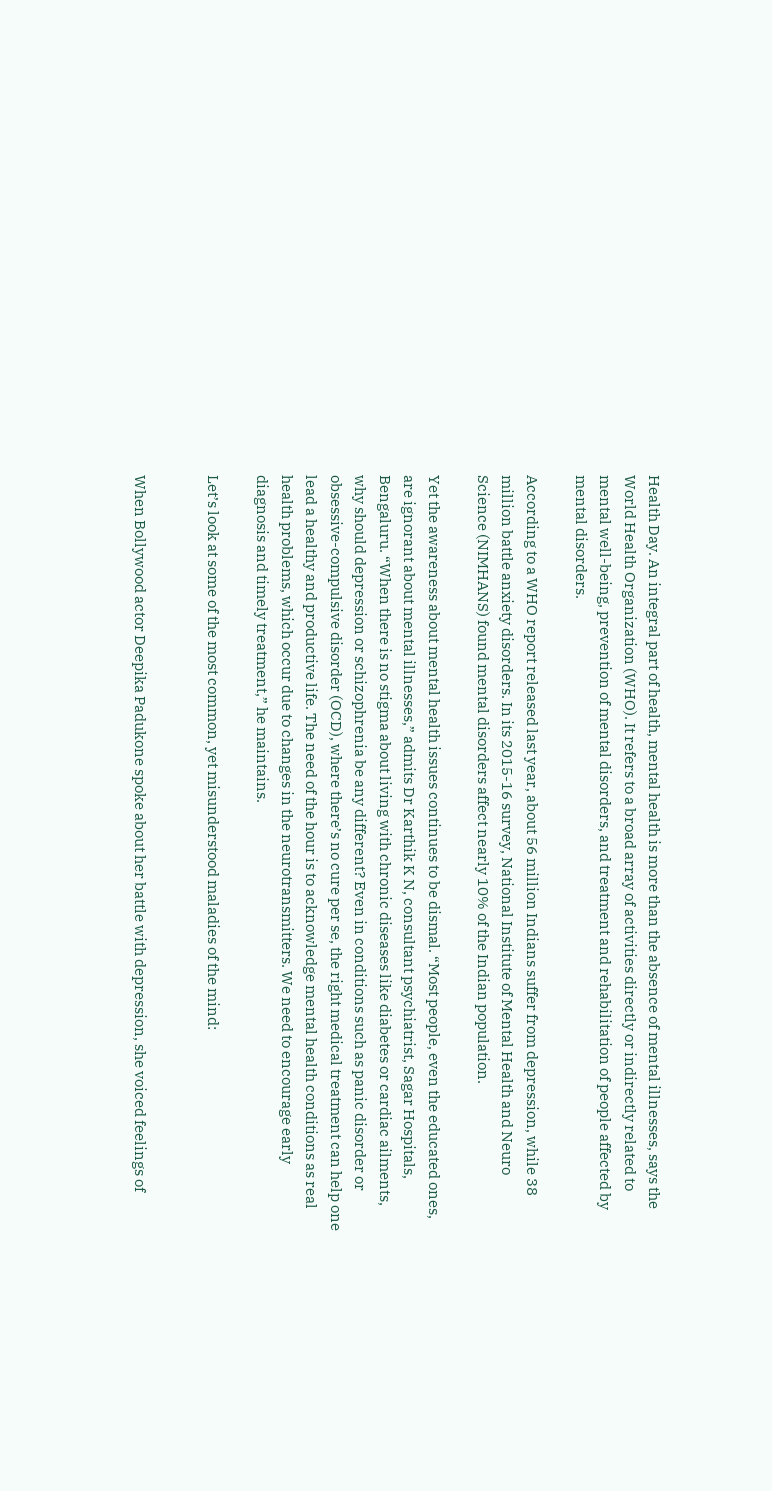Health Day. An integral part of health, mental health is more than the absence of mental illnesses, says the World Health Organization (WHO). It refers to a broad array of activities directly or indirectly related to mental well-being, prevention of mental disorders, and treatment and rehabilitation of people affected by mental disorders.

According to a WHO report released last year, about 56 million Indians suffer from depression, while 38 million battle anxiety disorders. In its 2015-16 survey, National Institute of Mental Health and Neuro Science (NIMHANS) found mental disorders affect nearly 10% of the Indian population.

Yet the awareness about mental health issues continues to be dismal. “Most people, even the educated ones, are ignorant about mental illnesses,” admits Dr Karthik K N, consultant psychiatrist, Sagar Hospitals, Bengaluru. “When there is no stigma about living with chronic diseases like diabetes or cardiac ailments, why should depression or schizophrenia be any different? Even in conditions such as panic disorder or obsessive-compulsive disorder (OCD), where there’s no cure per se, the right medical treatment can help one lead a healthy and productive life. The need of the hour is to acknowledge mental health conditions as real health problems, which occur due to changes in the neurotransmitters. We need to encourage early diagnosis and timely treatment,” he maintains.

Let’s look at some of the most common, yet misunderstood maladies of the mind:


When Bollywood actor Deepika Padukone spoke about her battle with depression, she voiced feelings of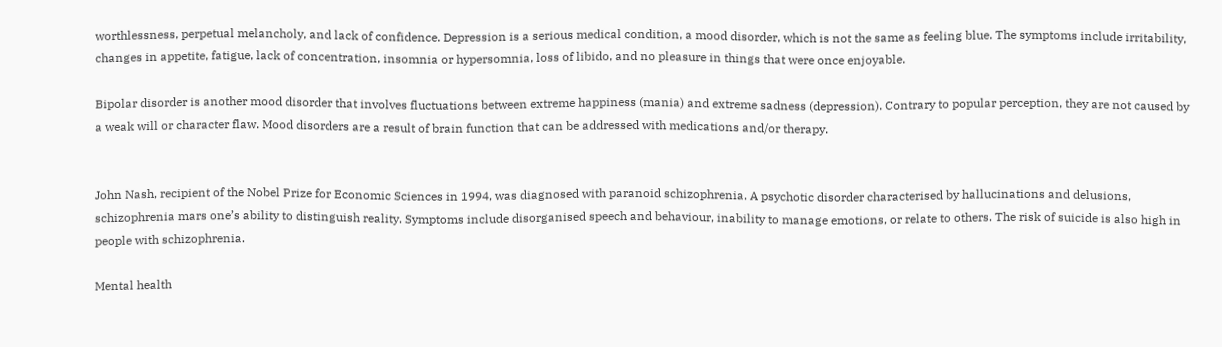worthlessness, perpetual melancholy, and lack of confidence. Depression is a serious medical condition, a mood disorder, which is not the same as feeling blue. The symptoms include irritability, changes in appetite, fatigue, lack of concentration, insomnia or hypersomnia, loss of libido, and no pleasure in things that were once enjoyable.

Bipolar disorder is another mood disorder that involves fluctuations between extreme happiness (mania) and extreme sadness (depression). Contrary to popular perception, they are not caused by a weak will or character flaw. Mood disorders are a result of brain function that can be addressed with medications and/or therapy.


John Nash, recipient of the Nobel Prize for Economic Sciences in 1994, was diagnosed with paranoid schizophrenia. A psychotic disorder characterised by hallucinations and delusions, schizophrenia mars one’s ability to distinguish reality. Symptoms include disorganised speech and behaviour, inability to manage emotions, or relate to others. The risk of suicide is also high in people with schizophrenia.

Mental health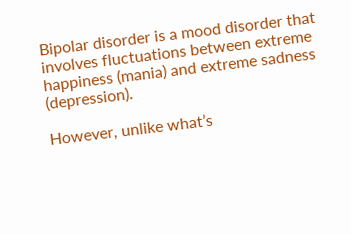Bipolar disorder is a mood disorder that involves fluctuations between extreme happiness (mania) and extreme sadness (depression).

However, unlike what’s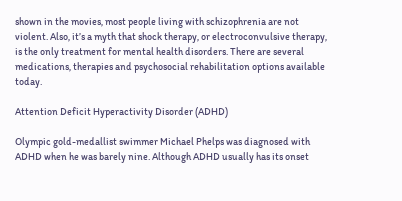shown in the movies, most people living with schizophrenia are not violent. Also, it’s a myth that shock therapy, or electroconvulsive therapy, is the only treatment for mental health disorders. There are several medications, therapies and psychosocial rehabilitation options available today.

Attention Deficit Hyperactivity Disorder (ADHD)

Olympic gold-medallist swimmer Michael Phelps was diagnosed with ADHD when he was barely nine. Although ADHD usually has its onset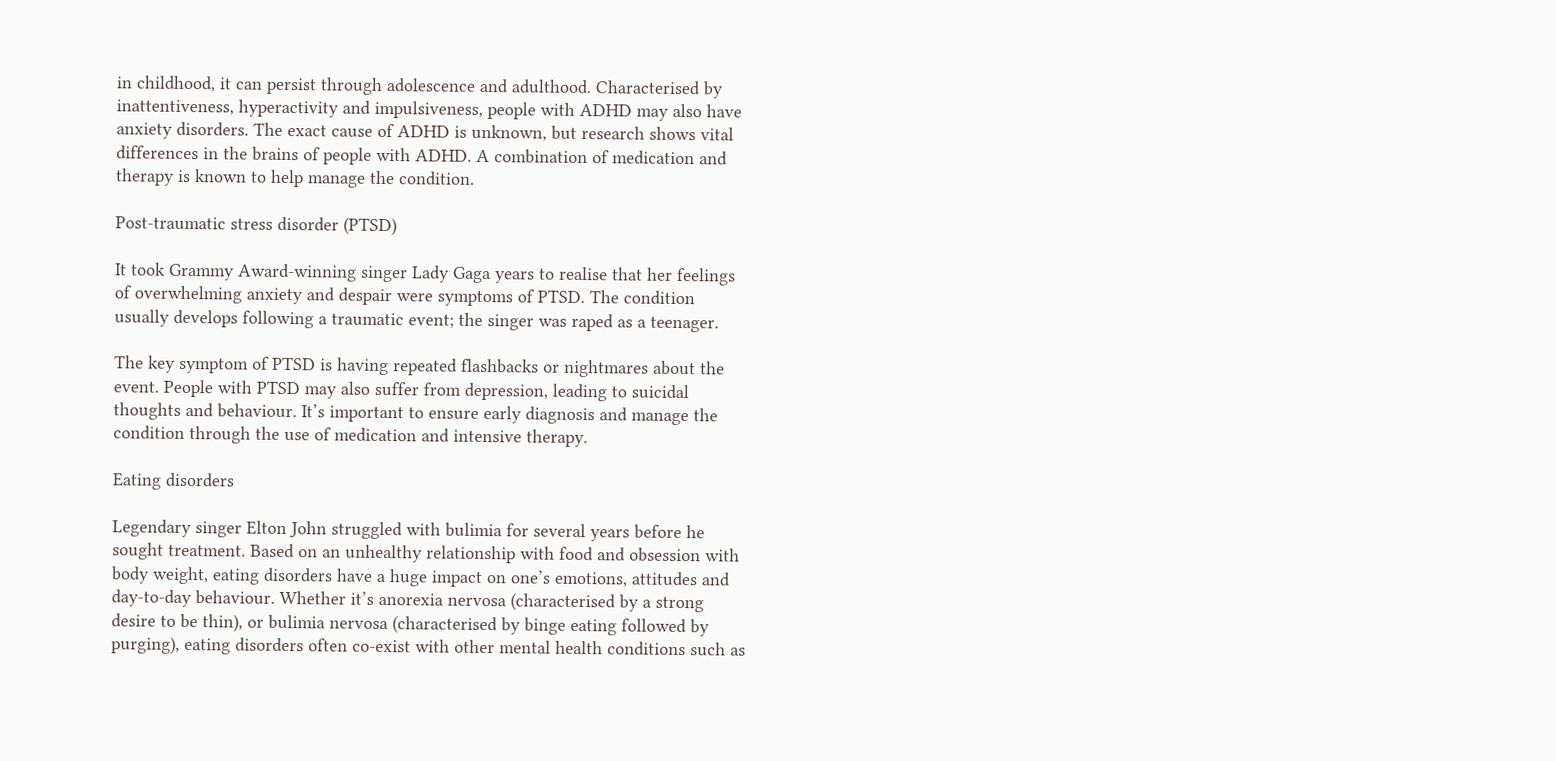in childhood, it can persist through adolescence and adulthood. Characterised by inattentiveness, hyperactivity and impulsiveness, people with ADHD may also have anxiety disorders. The exact cause of ADHD is unknown, but research shows vital differences in the brains of people with ADHD. A combination of medication and therapy is known to help manage the condition.

Post-traumatic stress disorder (PTSD)

It took Grammy Award-winning singer Lady Gaga years to realise that her feelings of overwhelming anxiety and despair were symptoms of PTSD. The condition usually develops following a traumatic event; the singer was raped as a teenager.

The key symptom of PTSD is having repeated flashbacks or nightmares about the event. People with PTSD may also suffer from depression, leading to suicidal thoughts and behaviour. It’s important to ensure early diagnosis and manage the condition through the use of medication and intensive therapy.

Eating disorders

Legendary singer Elton John struggled with bulimia for several years before he sought treatment. Based on an unhealthy relationship with food and obsession with body weight, eating disorders have a huge impact on one’s emotions, attitudes and day-to-day behaviour. Whether it’s anorexia nervosa (characterised by a strong desire to be thin), or bulimia nervosa (characterised by binge eating followed by purging), eating disorders often co-exist with other mental health conditions such as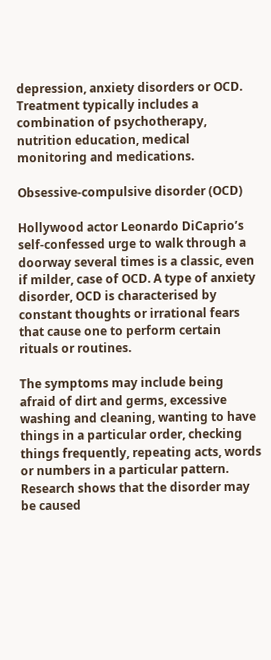depression, anxiety disorders or OCD. Treatment typically includes a combination of psychotherapy, nutrition education, medical monitoring and medications.

Obsessive-compulsive disorder (OCD)

Hollywood actor Leonardo DiCaprio’s self-confessed urge to walk through a doorway several times is a classic, even if milder, case of OCD. A type of anxiety disorder, OCD is characterised by constant thoughts or irrational fears that cause one to perform certain rituals or routines.

The symptoms may include being afraid of dirt and germs, excessive washing and cleaning, wanting to have things in a particular order, checking things frequently, repeating acts, words or numbers in a particular pattern. Research shows that the disorder may be caused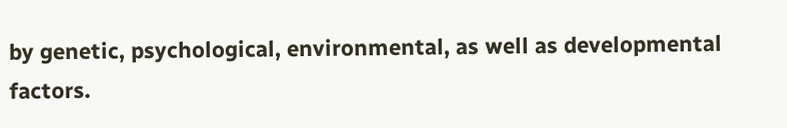by genetic, psychological, environmental, as well as developmental factors.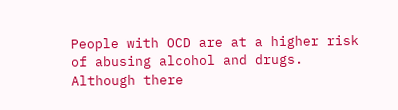People with OCD are at a higher risk of abusing alcohol and drugs. Although there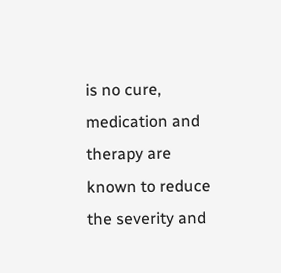is no cure, medication and therapy are known to reduce the severity and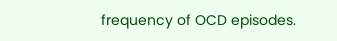frequency of OCD episodes.